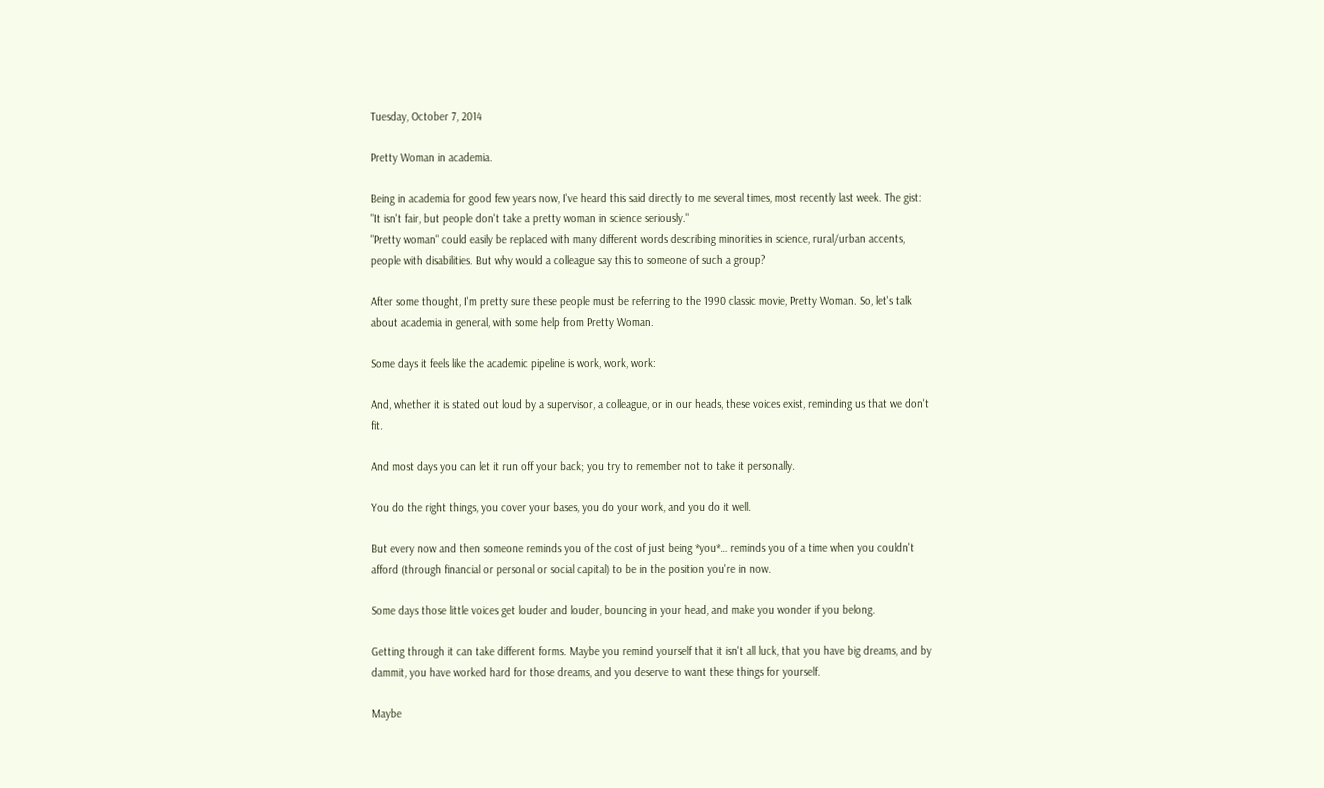Tuesday, October 7, 2014

Pretty Woman in academia.

Being in academia for good few years now, I've heard this said directly to me several times, most recently last week. The gist:
"It isn't fair, but people don't take a pretty woman in science seriously."
"Pretty woman" could easily be replaced with many different words describing minorities in science, rural/urban accents, people with disabilities. But why would a colleague say this to someone of such a group?

After some thought, I'm pretty sure these people must be referring to the 1990 classic movie, Pretty Woman. So, let's talk about academia in general, with some help from Pretty Woman.

Some days it feels like the academic pipeline is work, work, work:

And, whether it is stated out loud by a supervisor, a colleague, or in our heads, these voices exist, reminding us that we don't fit.

And most days you can let it run off your back; you try to remember not to take it personally.

You do the right things, you cover your bases, you do your work, and you do it well.

But every now and then someone reminds you of the cost of just being *you*… reminds you of a time when you couldn't afford (through financial or personal or social capital) to be in the position you're in now.

Some days those little voices get louder and louder, bouncing in your head, and make you wonder if you belong.

Getting through it can take different forms. Maybe you remind yourself that it isn't all luck, that you have big dreams, and by dammit, you have worked hard for those dreams, and you deserve to want these things for yourself.

Maybe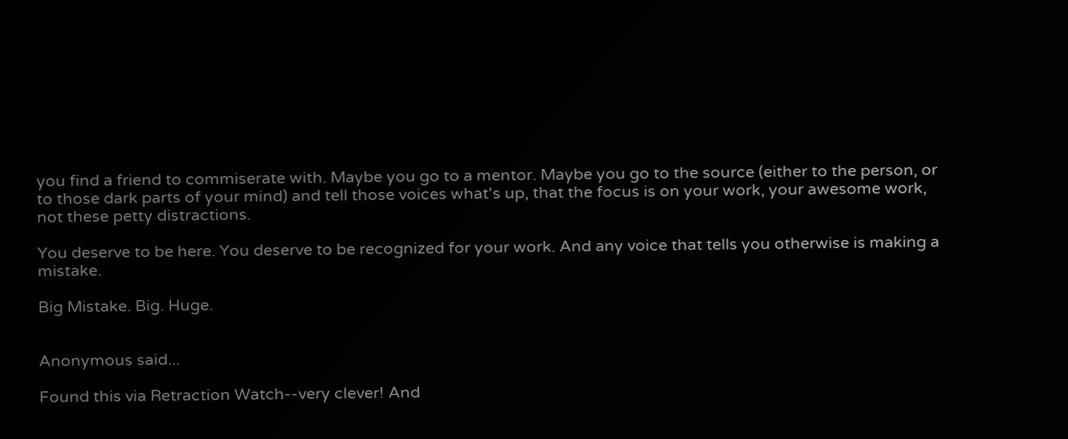you find a friend to commiserate with. Maybe you go to a mentor. Maybe you go to the source (either to the person, or to those dark parts of your mind) and tell those voices what's up, that the focus is on your work, your awesome work, not these petty distractions.

You deserve to be here. You deserve to be recognized for your work. And any voice that tells you otherwise is making a mistake.

Big Mistake. Big. Huge.


Anonymous said...

Found this via Retraction Watch--very clever! And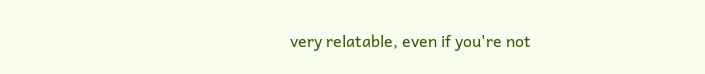very relatable, even if you're not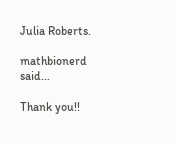Julia Roberts.

mathbionerd said...

Thank you!!